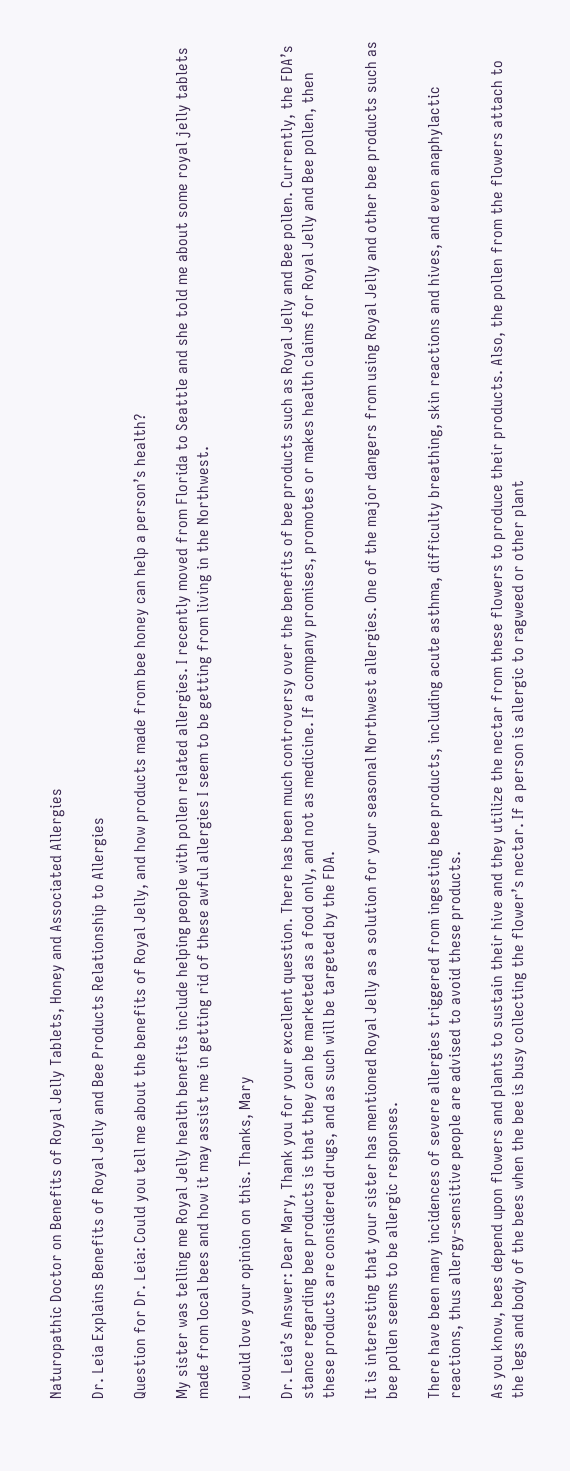Naturopathic Doctor on Benefits of Royal Jelly Tablets, Honey and Associated Allergies

Dr. Leia Explains Benefits of Royal Jelly and Bee Products Relationship to Allergies

Question for Dr. Leia: Could you tell me about the benefits of Royal Jelly, and how products made from bee honey can help a person’s health?

My sister was telling me Royal Jelly health benefits include helping people with pollen related allergies. I recently moved from Florida to Seattle and she told me about some royal jelly tablets made from local bees and how it may assist me in getting rid of these awful allergies I seem to be getting from living in the Northwest.

I would love your opinion on this. Thanks, Mary

Dr. Leia’s Answer: Dear Mary, Thank you for your excellent question. There has been much controversy over the benefits of bee products such as Royal Jelly and Bee pollen. Currently, the FDA’s stance regarding bee products is that they can be marketed as a food only, and not as medicine. If a company promises, promotes or makes health claims for Royal Jelly and Bee pollen, then these products are considered drugs, and as such will be targeted by the FDA.

It is interesting that your sister has mentioned Royal Jelly as a solution for your seasonal Northwest allergies. One of the major dangers from using Royal Jelly and other bee products such as bee pollen seems to be allergic responses.

There have been many incidences of severe allergies triggered from ingesting bee products, including acute asthma, difficulty breathing, skin reactions and hives, and even anaphylactic reactions, thus allergy-sensitive people are advised to avoid these products.

As you know, bees depend upon flowers and plants to sustain their hive and they utilize the nectar from these flowers to produce their products. Also, the pollen from the flowers attach to the legs and body of the bees when the bee is busy collecting the flower’s nectar. If a person is allergic to ragweed or other plant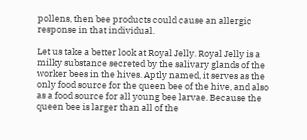pollens, then bee products could cause an allergic response in that individual.

Let us take a better look at Royal Jelly. Royal Jelly is a milky substance secreted by the salivary glands of the worker bees in the hives. Aptly named, it serves as the only food source for the queen bee of the hive, and also as a food source for all young bee larvae. Because the queen bee is larger than all of the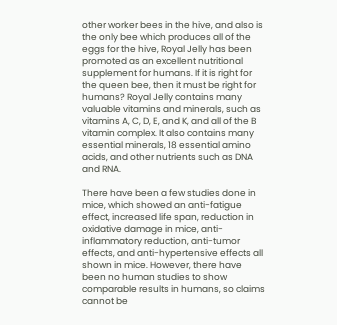other worker bees in the hive, and also is the only bee which produces all of the eggs for the hive, Royal Jelly has been promoted as an excellent nutritional supplement for humans. If it is right for the queen bee, then it must be right for humans? Royal Jelly contains many valuable vitamins and minerals, such as vitamins A, C, D, E, and K, and all of the B vitamin complex. It also contains many essential minerals, 18 essential amino acids, and other nutrients such as DNA and RNA.

There have been a few studies done in mice, which showed an anti-fatigue effect, increased life span, reduction in oxidative damage in mice, anti-inflammatory reduction, anti-tumor effects, and anti-hypertensive effects all shown in mice. However, there have been no human studies to show comparable results in humans, so claims cannot be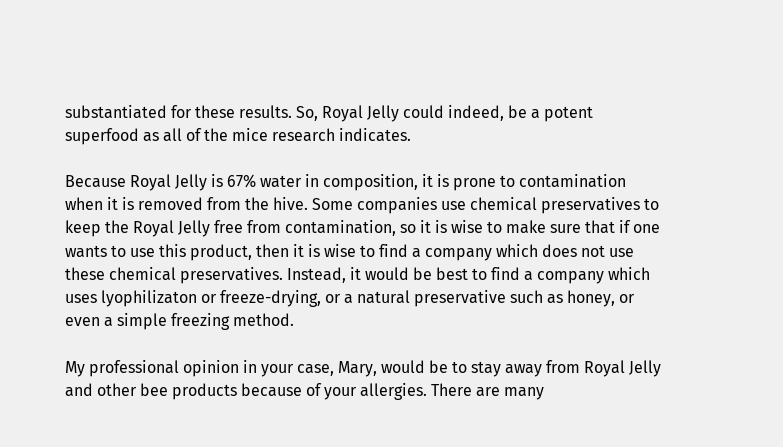substantiated for these results. So, Royal Jelly could indeed, be a potent superfood as all of the mice research indicates.

Because Royal Jelly is 67% water in composition, it is prone to contamination when it is removed from the hive. Some companies use chemical preservatives to keep the Royal Jelly free from contamination, so it is wise to make sure that if one wants to use this product, then it is wise to find a company which does not use these chemical preservatives. Instead, it would be best to find a company which uses lyophilizaton or freeze-drying, or a natural preservative such as honey, or even a simple freezing method.

My professional opinion in your case, Mary, would be to stay away from Royal Jelly and other bee products because of your allergies. There are many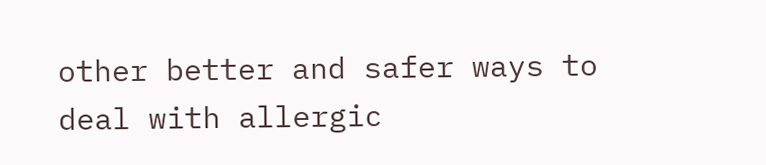other better and safer ways to deal with allergic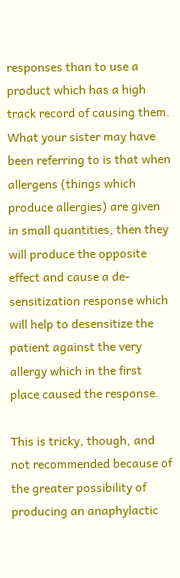responses than to use a product which has a high track record of causing them. What your sister may have been referring to is that when allergens (things which produce allergies) are given in small quantities, then they will produce the opposite effect and cause a de-sensitization response which will help to desensitize the patient against the very allergy which in the first place caused the response.

This is tricky, though, and not recommended because of the greater possibility of producing an anaphylactic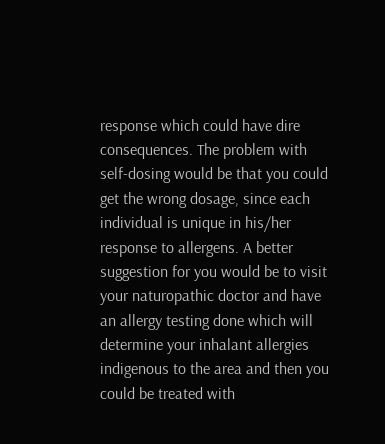response which could have dire consequences. The problem with self-dosing would be that you could get the wrong dosage, since each individual is unique in his/her response to allergens. A better suggestion for you would be to visit your naturopathic doctor and have an allergy testing done which will determine your inhalant allergies indigenous to the area and then you could be treated with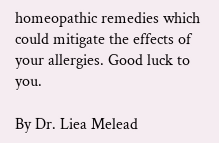homeopathic remedies which could mitigate the effects of your allergies. Good luck to you.

By Dr. Liea Melead